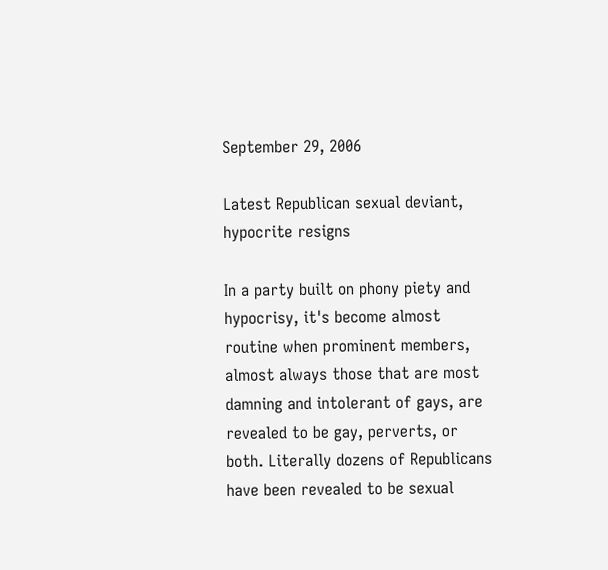September 29, 2006

Latest Republican sexual deviant, hypocrite resigns

In a party built on phony piety and hypocrisy, it's become almost routine when prominent members, almost always those that are most damning and intolerant of gays, are revealed to be gay, perverts, or both. Literally dozens of Republicans have been revealed to be sexual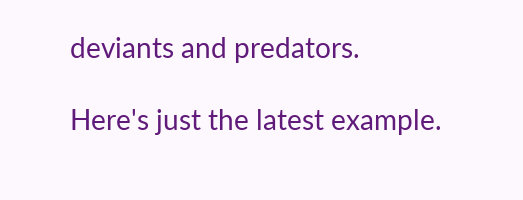deviants and predators.

Here's just the latest example.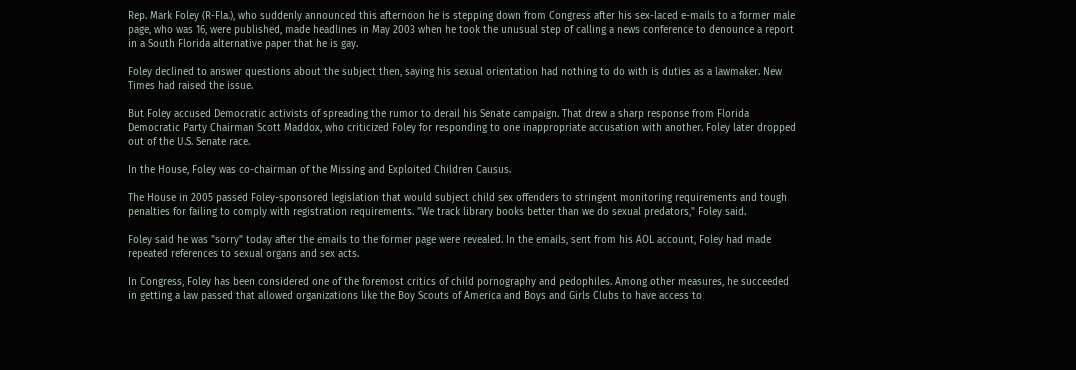Rep. Mark Foley (R-Fla.), who suddenly announced this afternoon he is stepping down from Congress after his sex-laced e-mails to a former male page, who was 16, were published, made headlines in May 2003 when he took the unusual step of calling a news conference to denounce a report in a South Florida alternative paper that he is gay.

Foley declined to answer questions about the subject then, saying his sexual orientation had nothing to do with is duties as a lawmaker. New Times had raised the issue.

But Foley accused Democratic activists of spreading the rumor to derail his Senate campaign. That drew a sharp response from Florida Democratic Party Chairman Scott Maddox, who criticized Foley for responding to one inappropriate accusation with another. Foley later dropped out of the U.S. Senate race.

In the House, Foley was co-chairman of the Missing and Exploited Children Causus.

The House in 2005 passed Foley-sponsored legislation that would subject child sex offenders to stringent monitoring requirements and tough penalties for failing to comply with registration requirements. "We track library books better than we do sexual predators," Foley said.

Foley said he was "sorry" today after the emails to the former page were revealed. In the emails, sent from his AOL account, Foley had made repeated references to sexual organs and sex acts.

In Congress, Foley has been considered one of the foremost critics of child pornography and pedophiles. Among other measures, he succeeded in getting a law passed that allowed organizations like the Boy Scouts of America and Boys and Girls Clubs to have access to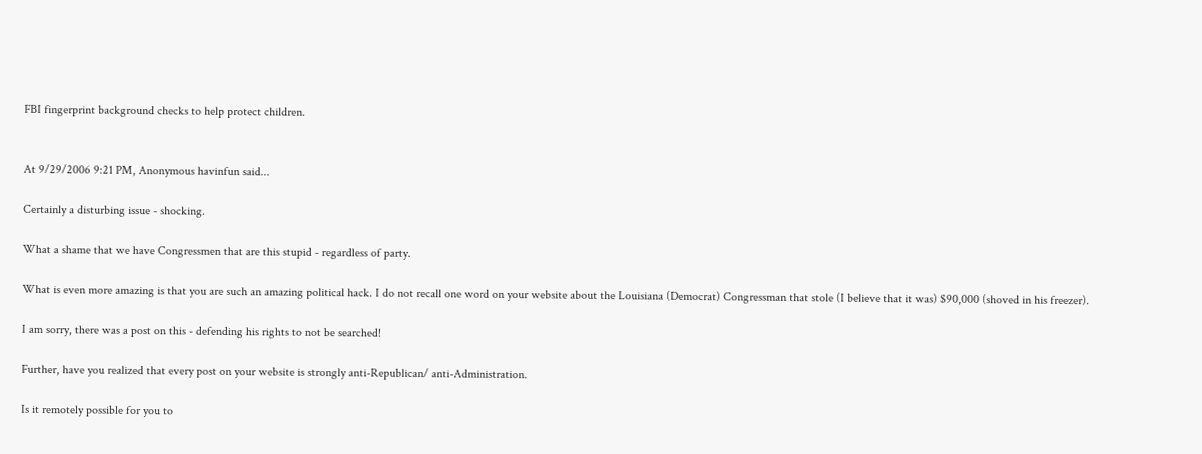FBI fingerprint background checks to help protect children.


At 9/29/2006 9:21 PM, Anonymous havinfun said...

Certainly a disturbing issue - shocking.

What a shame that we have Congressmen that are this stupid - regardless of party.

What is even more amazing is that you are such an amazing political hack. I do not recall one word on your website about the Louisiana (Democrat) Congressman that stole (I believe that it was) $90,000 (shoved in his freezer).

I am sorry, there was a post on this - defending his rights to not be searched!

Further, have you realized that every post on your website is strongly anti-Republican/ anti-Administration.

Is it remotely possible for you to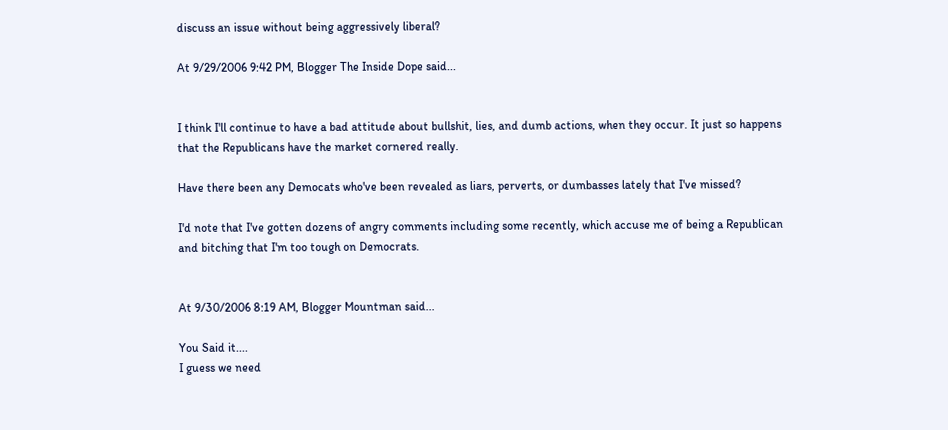discuss an issue without being aggressively liberal?

At 9/29/2006 9:42 PM, Blogger The Inside Dope said...


I think I'll continue to have a bad attitude about bullshit, lies, and dumb actions, when they occur. It just so happens that the Republicans have the market cornered really.

Have there been any Democats who've been revealed as liars, perverts, or dumbasses lately that I've missed?

I'd note that I've gotten dozens of angry comments including some recently, which accuse me of being a Republican and bitching that I'm too tough on Democrats.


At 9/30/2006 8:19 AM, Blogger Mountman said...

You Said it....
I guess we need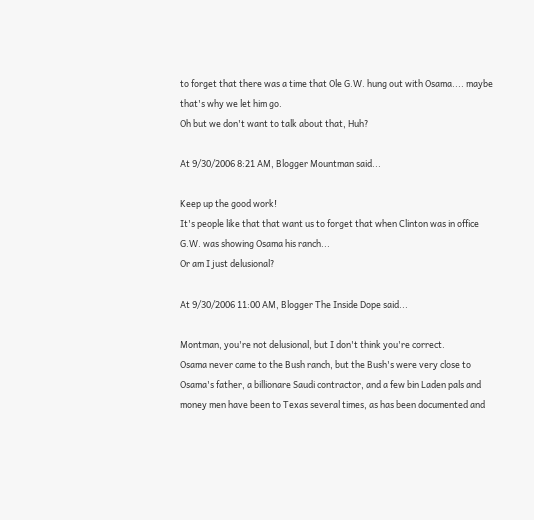to forget that there was a time that Ole G.W. hung out with Osama.... maybe that's why we let him go.
Oh but we don't want to talk about that, Huh?

At 9/30/2006 8:21 AM, Blogger Mountman said...

Keep up the good work!
It's people like that that want us to forget that when Clinton was in office G.W. was showing Osama his ranch...
Or am I just delusional?

At 9/30/2006 11:00 AM, Blogger The Inside Dope said...

Montman, you're not delusional, but I don't think you're correct.
Osama never came to the Bush ranch, but the Bush's were very close to Osama's father, a billionare Saudi contractor, and a few bin Laden pals and money men have been to Texas several times, as has been documented and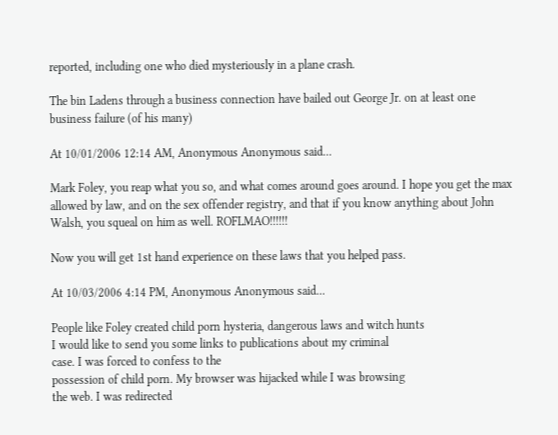reported, including one who died mysteriously in a plane crash.

The bin Ladens through a business connection have bailed out George Jr. on at least one business failure (of his many)

At 10/01/2006 12:14 AM, Anonymous Anonymous said...

Mark Foley, you reap what you so, and what comes around goes around. I hope you get the max allowed by law, and on the sex offender registry, and that if you know anything about John Walsh, you squeal on him as well. ROFLMAO!!!!!!

Now you will get 1st hand experience on these laws that you helped pass.

At 10/03/2006 4:14 PM, Anonymous Anonymous said...

People like Foley created child porn hysteria, dangerous laws and witch hunts
I would like to send you some links to publications about my criminal
case. I was forced to confess to the
possession of child porn. My browser was hijacked while I was browsing
the web. I was redirected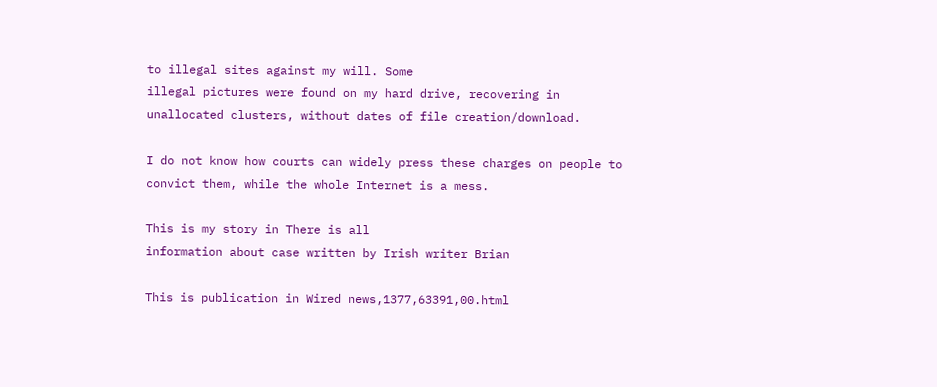to illegal sites against my will. Some
illegal pictures were found on my hard drive, recovering in
unallocated clusters, without dates of file creation/download.

I do not know how courts can widely press these charges on people to
convict them, while the whole Internet is a mess.

This is my story in There is all
information about case written by Irish writer Brian

This is publication in Wired news,1377,63391,00.html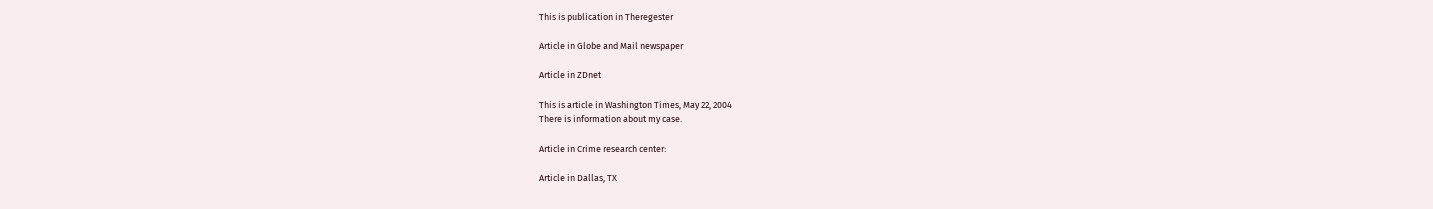This is publication in Theregester

Article in Globe and Mail newspaper

Article in ZDnet

This is article in Washington Times, May 22, 2004
There is information about my case.

Article in Crime research center:

Article in Dallas, TX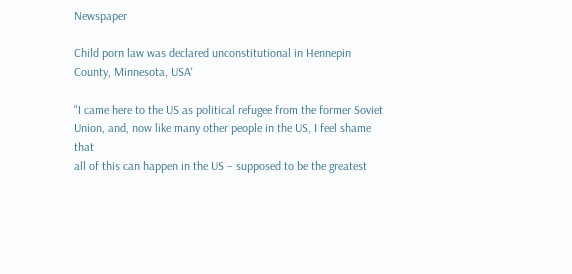Newspaper

Child porn law was declared unconstitutional in Hennepin County, Minnesota, USA'

"I came here to the US as political refugee from the former Soviet
Union, and, now like many other people in the US, I feel shame that
all of this can happen in the US – supposed to be the greatest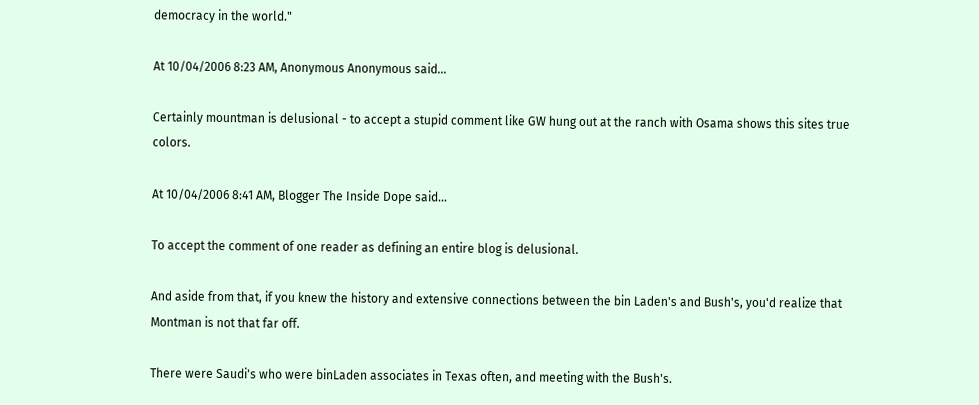democracy in the world."

At 10/04/2006 8:23 AM, Anonymous Anonymous said...

Certainly mountman is delusional - to accept a stupid comment like GW hung out at the ranch with Osama shows this sites true colors.

At 10/04/2006 8:41 AM, Blogger The Inside Dope said...

To accept the comment of one reader as defining an entire blog is delusional.

And aside from that, if you knew the history and extensive connections between the bin Laden's and Bush's, you'd realize that Montman is not that far off.

There were Saudi's who were binLaden associates in Texas often, and meeting with the Bush's.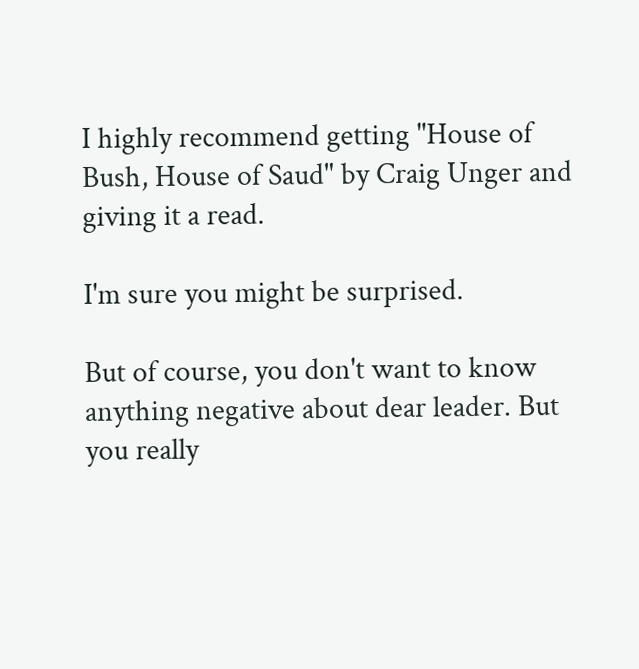I highly recommend getting "House of Bush, House of Saud" by Craig Unger and giving it a read.

I'm sure you might be surprised.

But of course, you don't want to know anything negative about dear leader. But you really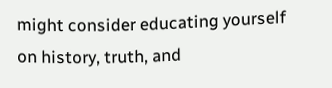might consider educating yourself on history, truth, and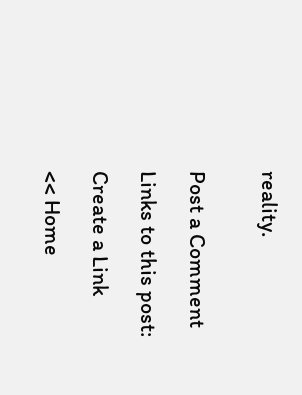reality.


Post a Comment

Links to this post:

Create a Link

<< Home